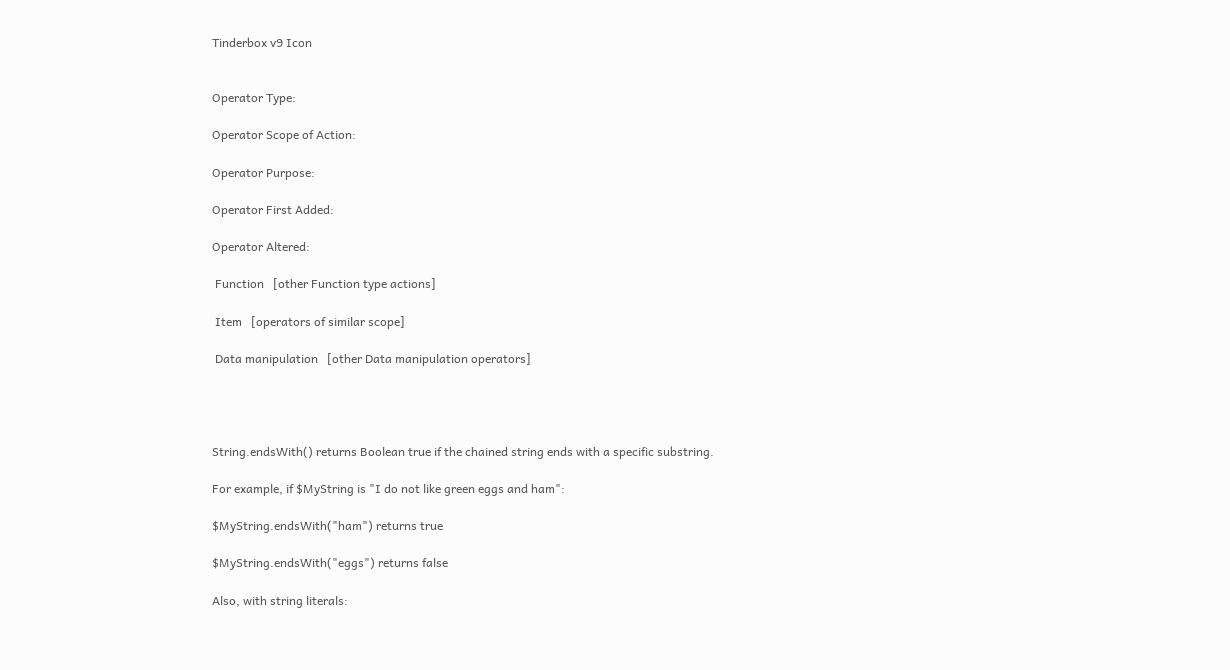Tinderbox v9 Icon


Operator Type:

Operator Scope of Action:

Operator Purpose:

Operator First Added:

Operator Altered:

 Function   [other Function type actions]

 Item   [operators of similar scope]

 Data manipulation   [other Data manipulation operators]




String.endsWith() returns Boolean true if the chained string ends with a specific substring.

For example, if $MyString is "I do not like green eggs and ham":

$MyString.endsWith("ham") returns true

$MyString.endsWith("eggs") returns false

Also, with string literals: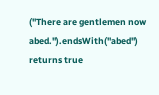("There are gentlemen now abed.").endsWith("abed") returns true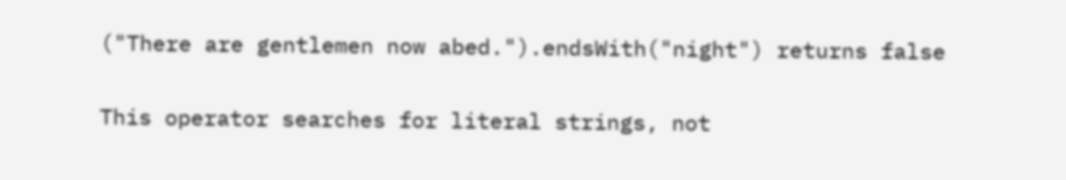("There are gentlemen now abed.").endsWith("night") returns false

This operator searches for literal strings, not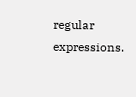regular expressions.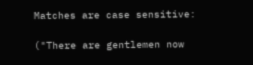Matches are case sensitive:

("There are gentlemen now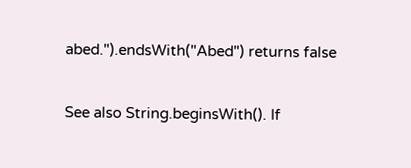abed.").endsWith("Abed") returns false

See also String.beginsWith(). If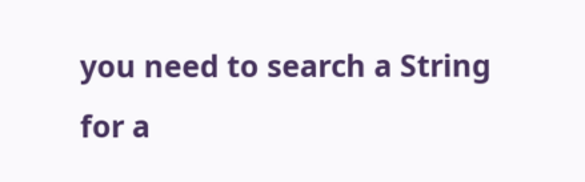you need to search a String for a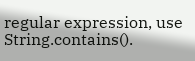regular expression, use String.contains().